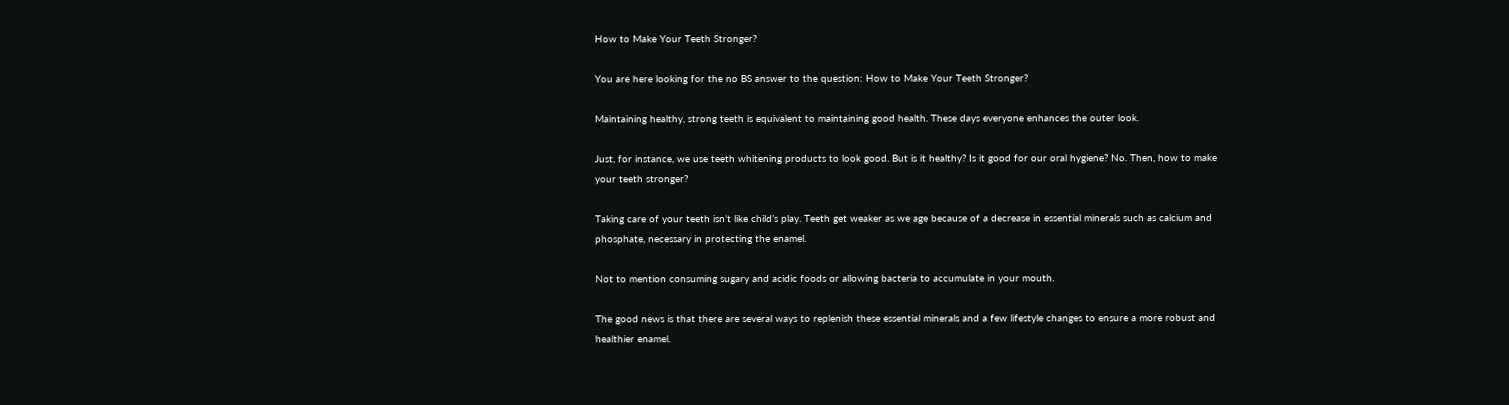How to Make Your Teeth Stronger?

You are here looking for the no BS answer to the question: How to Make Your Teeth Stronger?

Maintaining healthy, strong teeth is equivalent to maintaining good health. These days everyone enhances the outer look.

Just, for instance, we use teeth whitening products to look good. But is it healthy? Is it good for our oral hygiene? No. Then, how to make your teeth stronger?

Taking care of your teeth isn’t like child’s play. Teeth get weaker as we age because of a decrease in essential minerals such as calcium and phosphate, necessary in protecting the enamel.

Not to mention consuming sugary and acidic foods or allowing bacteria to accumulate in your mouth.

The good news is that there are several ways to replenish these essential minerals and a few lifestyle changes to ensure a more robust and healthier enamel.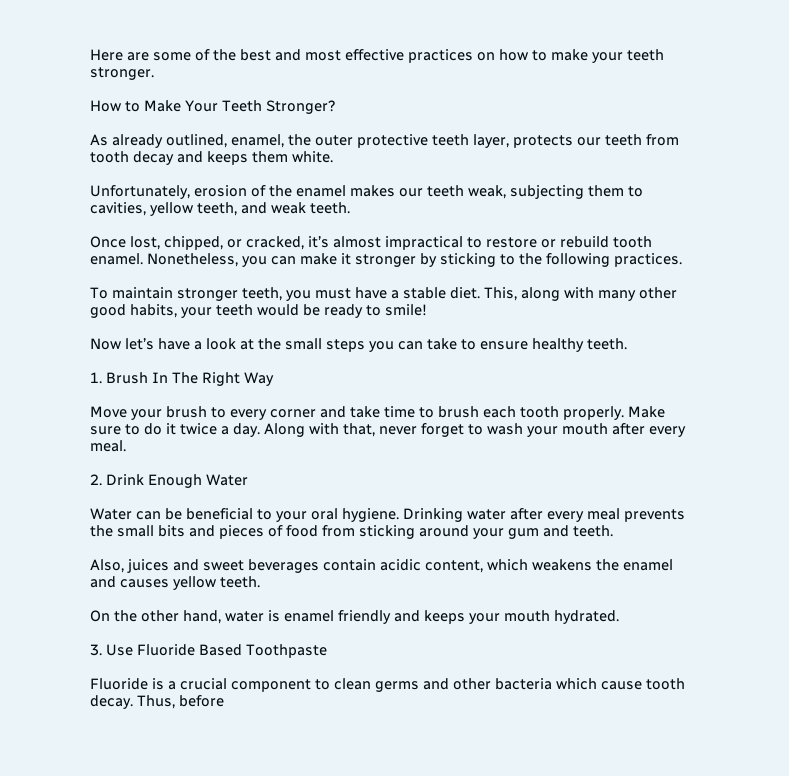Here are some of the best and most effective practices on how to make your teeth stronger.

How to Make Your Teeth Stronger?

As already outlined, enamel, the outer protective teeth layer, protects our teeth from tooth decay and keeps them white.

Unfortunately, erosion of the enamel makes our teeth weak, subjecting them to cavities, yellow teeth, and weak teeth.

Once lost, chipped, or cracked, it’s almost impractical to restore or rebuild tooth enamel. Nonetheless, you can make it stronger by sticking to the following practices.

To maintain stronger teeth, you must have a stable diet. This, along with many other good habits, your teeth would be ready to smile!

Now let’s have a look at the small steps you can take to ensure healthy teeth.

1. Brush In The Right Way

Move your brush to every corner and take time to brush each tooth properly. Make sure to do it twice a day. Along with that, never forget to wash your mouth after every meal.

2. Drink Enough Water

Water can be beneficial to your oral hygiene. Drinking water after every meal prevents the small bits and pieces of food from sticking around your gum and teeth.

Also, juices and sweet beverages contain acidic content, which weakens the enamel and causes yellow teeth.

On the other hand, water is enamel friendly and keeps your mouth hydrated.

3. Use Fluoride Based Toothpaste

Fluoride is a crucial component to clean germs and other bacteria which cause tooth decay. Thus, before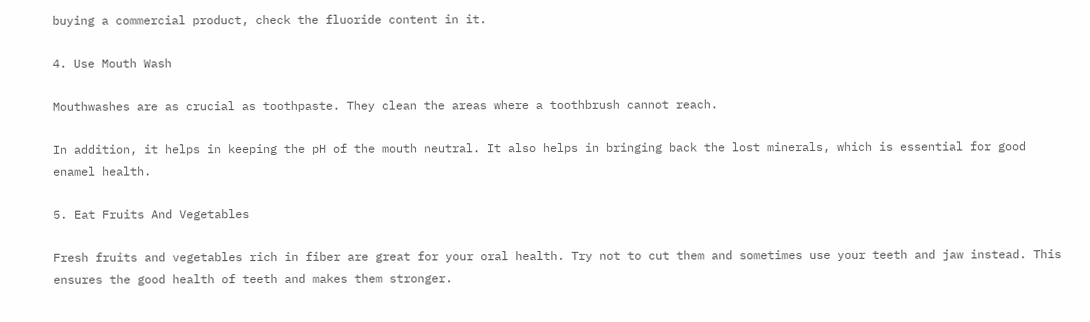buying a commercial product, check the fluoride content in it.

4. Use Mouth Wash

Mouthwashes are as crucial as toothpaste. They clean the areas where a toothbrush cannot reach.

In addition, it helps in keeping the pH of the mouth neutral. It also helps in bringing back the lost minerals, which is essential for good enamel health.

5. Eat Fruits And Vegetables

Fresh fruits and vegetables rich in fiber are great for your oral health. Try not to cut them and sometimes use your teeth and jaw instead. This ensures the good health of teeth and makes them stronger.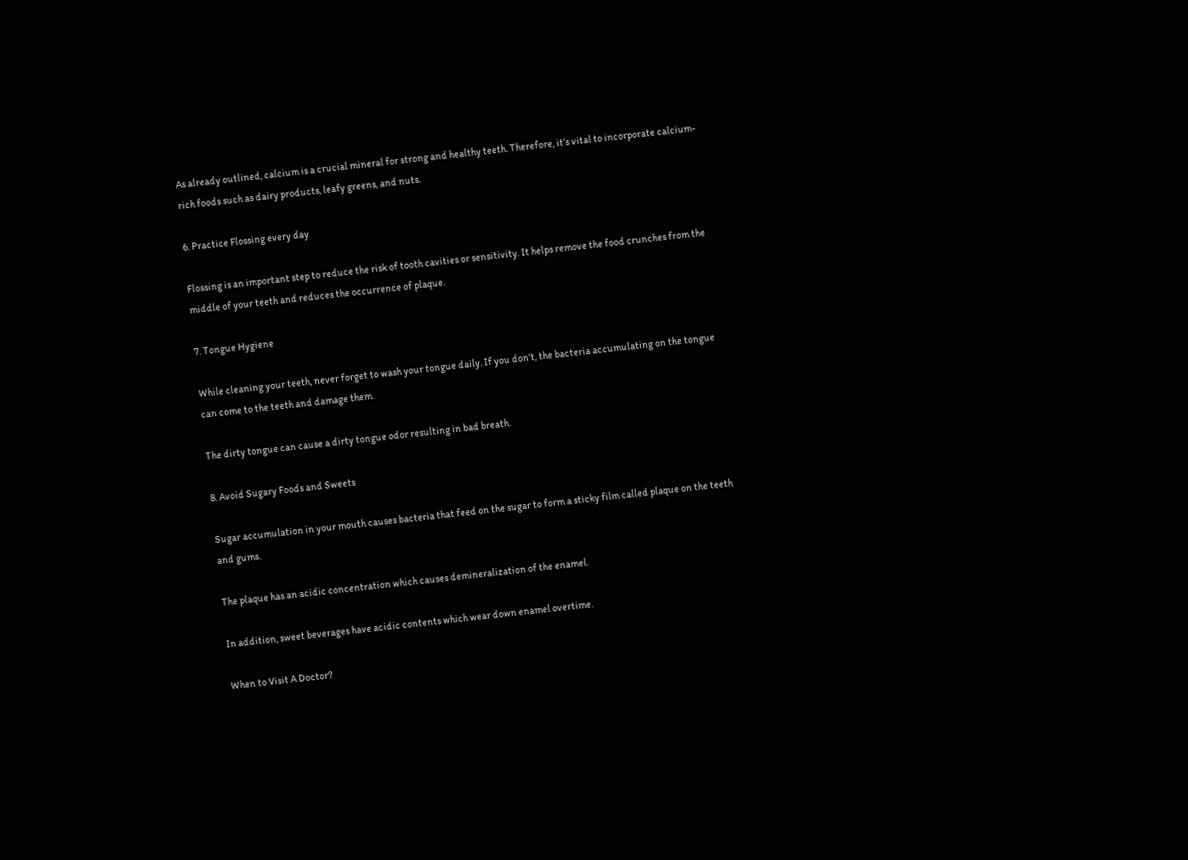As already outlined, calcium is a crucial mineral for strong and healthy teeth. Therefore, it’s vital to incorporate calcium-rich foods such as dairy products, leafy greens, and nuts.

6. Practice Flossing every day

Flossing is an important step to reduce the risk of tooth cavities or sensitivity. It helps remove the food crunches from the middle of your teeth and reduces the occurrence of plaque.

7. Tongue Hygiene

While cleaning your teeth, never forget to wash your tongue daily. If you don’t, the bacteria accumulating on the tongue can come to the teeth and damage them.

The dirty tongue can cause a dirty tongue odor resulting in bad breath.

8. Avoid Sugary Foods and Sweets

Sugar accumulation in your mouth causes bacteria that feed on the sugar to form a sticky film called plaque on the teeth and gums.

The plaque has an acidic concentration which causes demineralization of the enamel.

In addition, sweet beverages have acidic contents which wear down enamel overtime.

When to Visit A Doctor?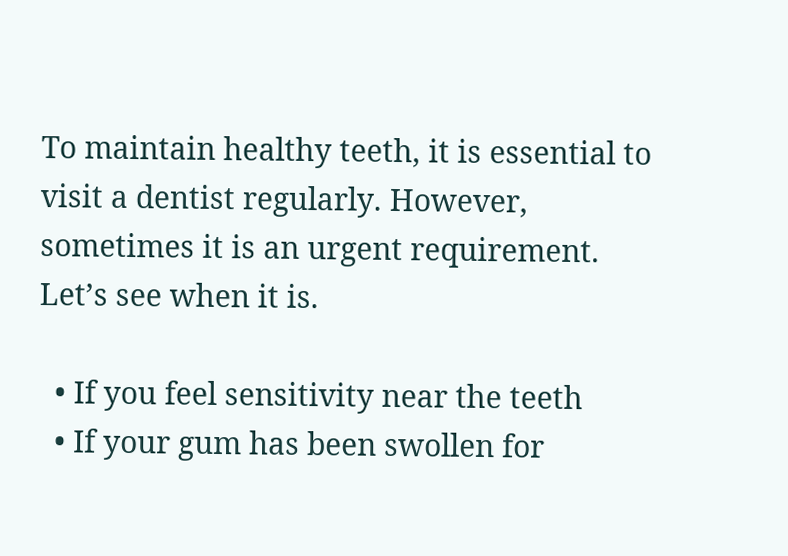To maintain healthy teeth, it is essential to visit a dentist regularly. However, sometimes it is an urgent requirement. Let’s see when it is.

  • If you feel sensitivity near the teeth
  • If your gum has been swollen for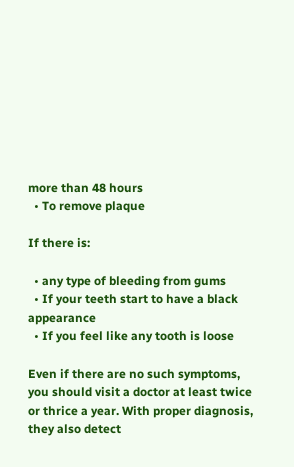more than 48 hours
  • To remove plaque

If there is:

  • any type of bleeding from gums
  • If your teeth start to have a black appearance
  • If you feel like any tooth is loose

Even if there are no such symptoms, you should visit a doctor at least twice or thrice a year. With proper diagnosis, they also detect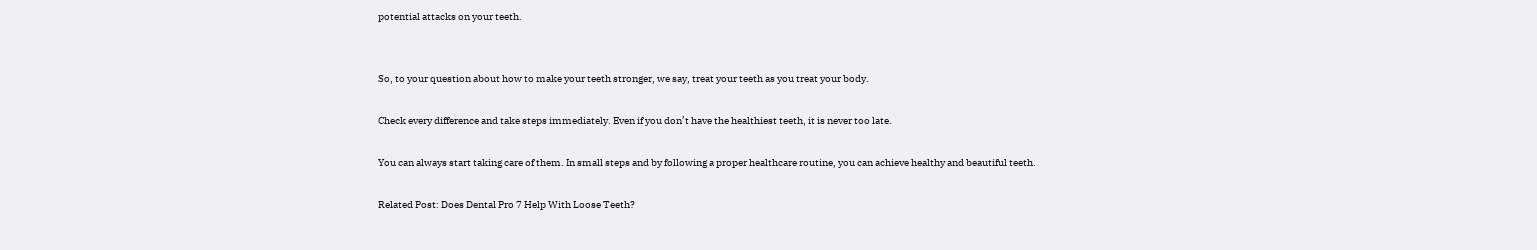potential attacks on your teeth.


So, to your question about how to make your teeth stronger, we say, treat your teeth as you treat your body.

Check every difference and take steps immediately. Even if you don’t have the healthiest teeth, it is never too late.

You can always start taking care of them. In small steps and by following a proper healthcare routine, you can achieve healthy and beautiful teeth.

Related Post: Does Dental Pro 7 Help With Loose Teeth?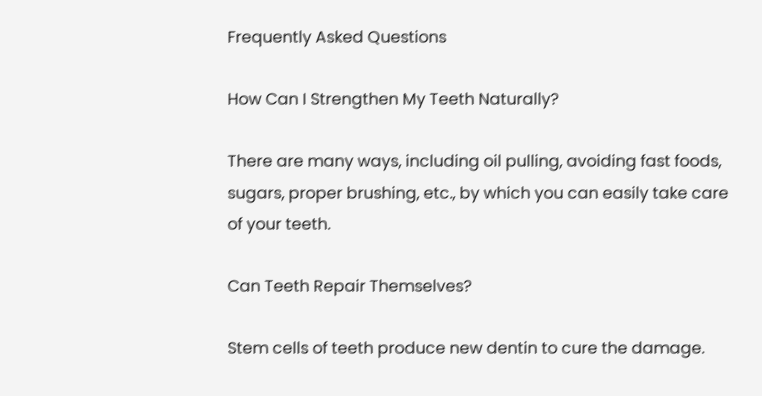Frequently Asked Questions

How Can I Strengthen My Teeth Naturally?

There are many ways, including oil pulling, avoiding fast foods, sugars, proper brushing, etc., by which you can easily take care of your teeth.

Can Teeth Repair Themselves?

Stem cells of teeth produce new dentin to cure the damage.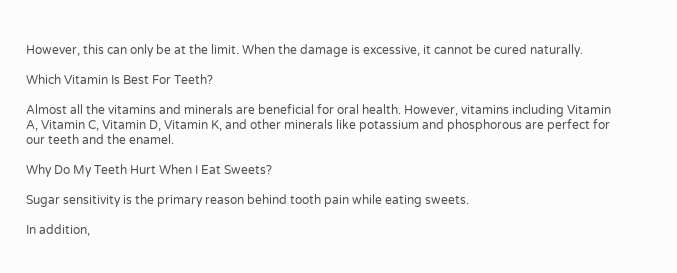However, this can only be at the limit. When the damage is excessive, it cannot be cured naturally.

Which Vitamin Is Best For Teeth?

Almost all the vitamins and minerals are beneficial for oral health. However, vitamins including Vitamin A, Vitamin C, Vitamin D, Vitamin K, and other minerals like potassium and phosphorous are perfect for our teeth and the enamel.

Why Do My Teeth Hurt When I Eat Sweets?

Sugar sensitivity is the primary reason behind tooth pain while eating sweets.

In addition,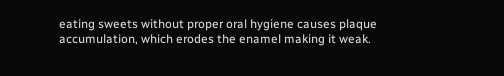eating sweets without proper oral hygiene causes plaque accumulation, which erodes the enamel making it weak.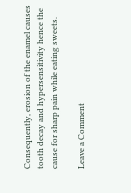Consequently, erosion of the enamel causes tooth decay and hypersensitivity hence the cause for sharp pain while eating sweets.

Leave a Comment